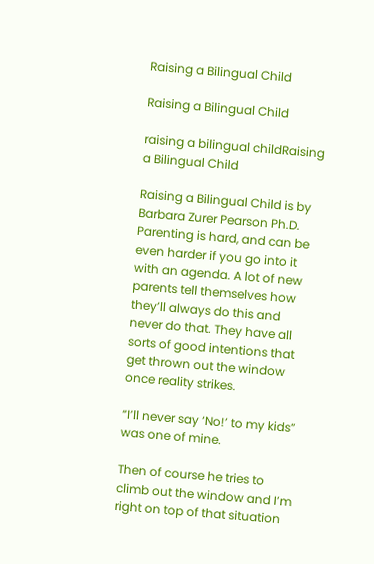Raising a Bilingual Child

Raising a Bilingual Child

raising a bilingual childRaising a Bilingual Child

Raising a Bilingual Child is by Barbara Zurer Pearson Ph.D. Parenting is hard, and can be even harder if you go into it with an agenda. A lot of new parents tell themselves how they’ll always do this and never do that. They have all sorts of good intentions that get thrown out the window once reality strikes.

“I’ll never say ‘No!’ to my kids” was one of mine.

Then of course he tries to climb out the window and I’m right on top of that situation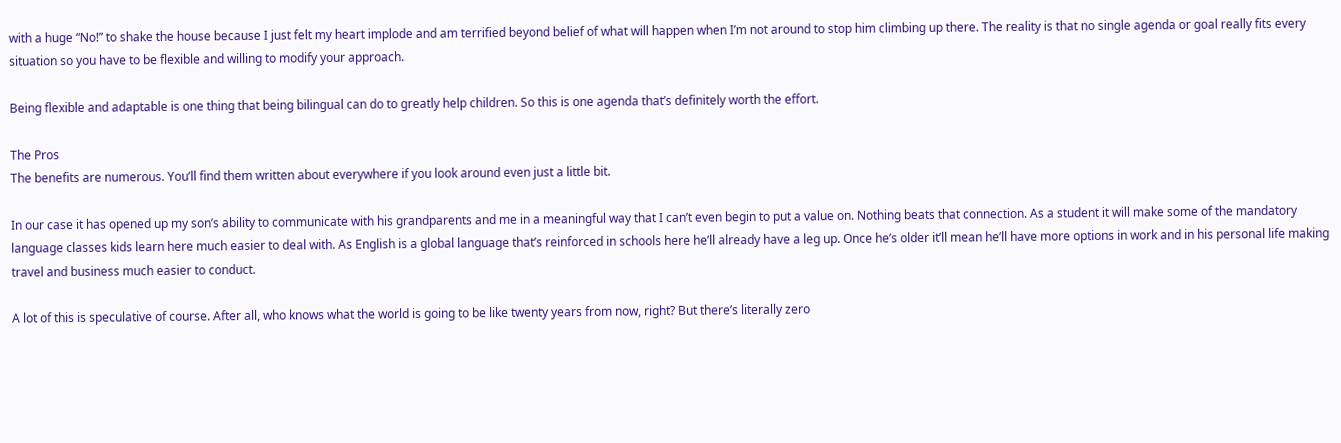with a huge “No!” to shake the house because I just felt my heart implode and am terrified beyond belief of what will happen when I’m not around to stop him climbing up there. The reality is that no single agenda or goal really fits every situation so you have to be flexible and willing to modify your approach.

Being flexible and adaptable is one thing that being bilingual can do to greatly help children. So this is one agenda that’s definitely worth the effort.

The Pros
The benefits are numerous. You’ll find them written about everywhere if you look around even just a little bit.

In our case it has opened up my son’s ability to communicate with his grandparents and me in a meaningful way that I can’t even begin to put a value on. Nothing beats that connection. As a student it will make some of the mandatory language classes kids learn here much easier to deal with. As English is a global language that’s reinforced in schools here he’ll already have a leg up. Once he’s older it’ll mean he’ll have more options in work and in his personal life making travel and business much easier to conduct.

A lot of this is speculative of course. After all, who knows what the world is going to be like twenty years from now, right? But there’s literally zero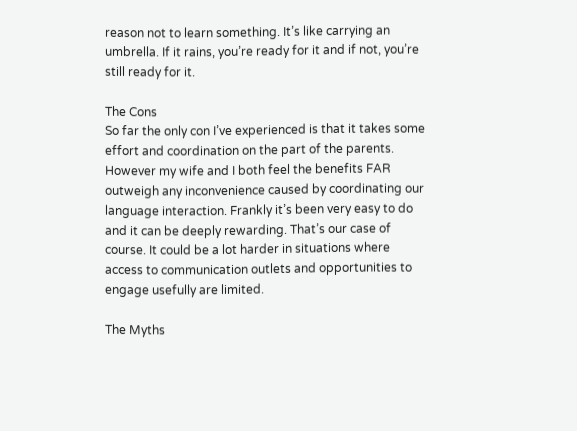reason not to learn something. It’s like carrying an umbrella. If it rains, you’re ready for it and if not, you’re still ready for it.

The Cons
So far the only con I’ve experienced is that it takes some effort and coordination on the part of the parents. However my wife and I both feel the benefits FAR outweigh any inconvenience caused by coordinating our language interaction. Frankly it’s been very easy to do and it can be deeply rewarding. That’s our case of course. It could be a lot harder in situations where access to communication outlets and opportunities to engage usefully are limited.

The Myths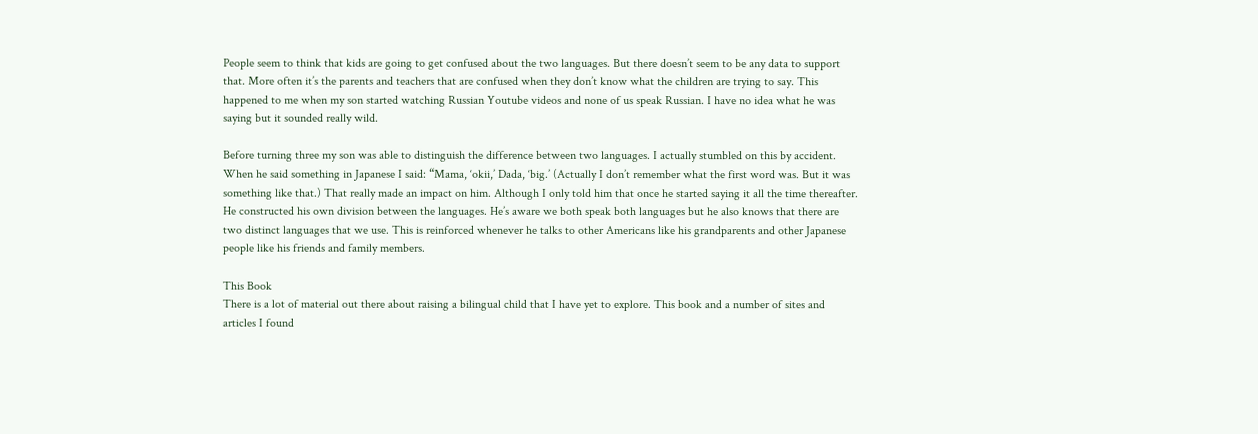People seem to think that kids are going to get confused about the two languages. But there doesn’t seem to be any data to support that. More often it’s the parents and teachers that are confused when they don’t know what the children are trying to say. This happened to me when my son started watching Russian Youtube videos and none of us speak Russian. I have no idea what he was saying but it sounded really wild.

Before turning three my son was able to distinguish the difference between two languages. I actually stumbled on this by accident. When he said something in Japanese I said: “Mama, ‘okii,’ Dada, ‘big.’ (Actually I don’t remember what the first word was. But it was something like that.) That really made an impact on him. Although I only told him that once he started saying it all the time thereafter. He constructed his own division between the languages. He’s aware we both speak both languages but he also knows that there are two distinct languages that we use. This is reinforced whenever he talks to other Americans like his grandparents and other Japanese people like his friends and family members.

This Book
There is a lot of material out there about raising a bilingual child that I have yet to explore. This book and a number of sites and articles I found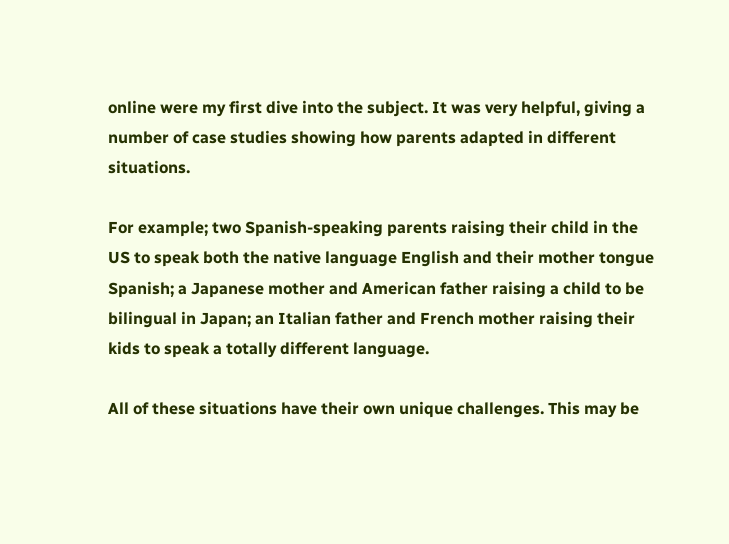online were my first dive into the subject. It was very helpful, giving a number of case studies showing how parents adapted in different situations.

For example; two Spanish-speaking parents raising their child in the US to speak both the native language English and their mother tongue Spanish; a Japanese mother and American father raising a child to be bilingual in Japan; an Italian father and French mother raising their kids to speak a totally different language.

All of these situations have their own unique challenges. This may be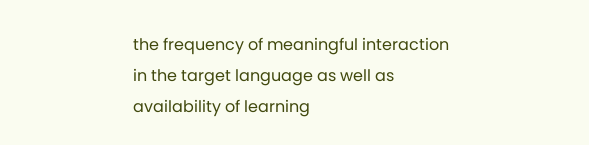the frequency of meaningful interaction in the target language as well as availability of learning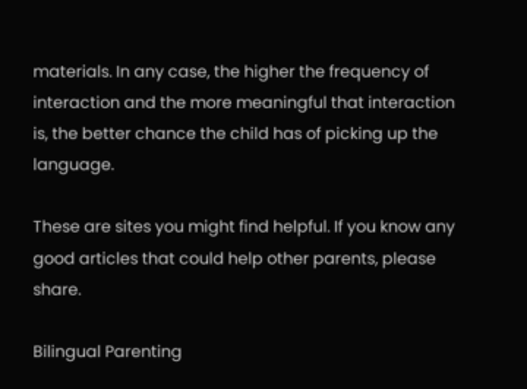materials. In any case, the higher the frequency of interaction and the more meaningful that interaction is, the better chance the child has of picking up the language.

These are sites you might find helpful. If you know any good articles that could help other parents, please share.

Bilingual Parenting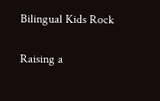Bilingual Kids Rock

Raising a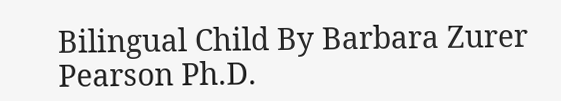Bilingual Child By Barbara Zurer Pearson Ph.D.